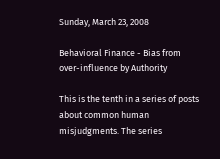Sunday, March 23, 2008

Behavioral Finance - Bias from over-influence by Authority

This is the tenth in a series of posts about common human misjudgments. The series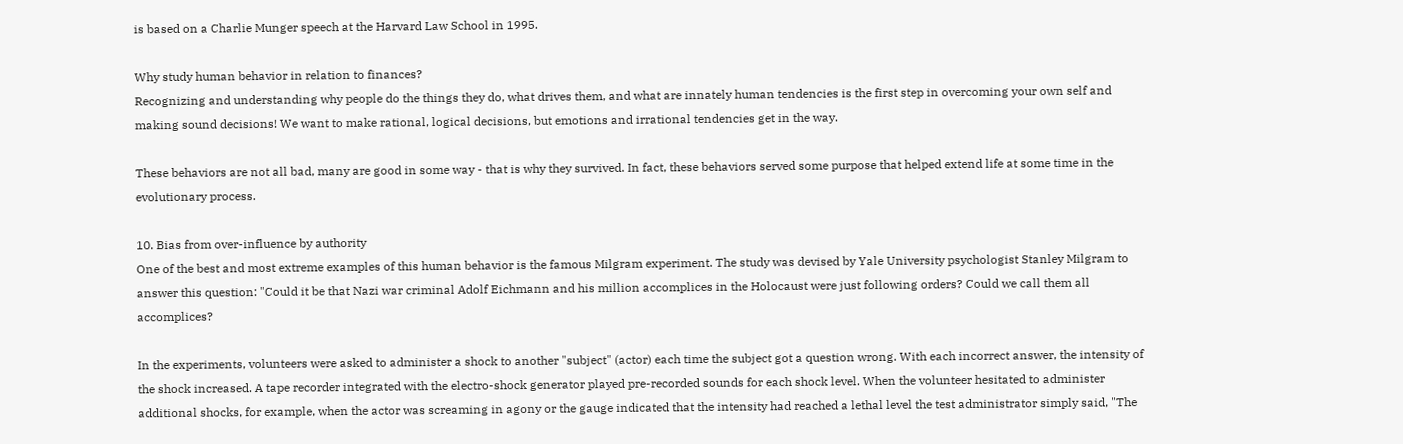is based on a Charlie Munger speech at the Harvard Law School in 1995.

Why study human behavior in relation to finances?
Recognizing and understanding why people do the things they do, what drives them, and what are innately human tendencies is the first step in overcoming your own self and making sound decisions! We want to make rational, logical decisions, but emotions and irrational tendencies get in the way.

These behaviors are not all bad, many are good in some way - that is why they survived. In fact, these behaviors served some purpose that helped extend life at some time in the evolutionary process.

10. Bias from over-influence by authority
One of the best and most extreme examples of this human behavior is the famous Milgram experiment. The study was devised by Yale University psychologist Stanley Milgram to answer this question: "Could it be that Nazi war criminal Adolf Eichmann and his million accomplices in the Holocaust were just following orders? Could we call them all accomplices?

In the experiments, volunteers were asked to administer a shock to another "subject" (actor) each time the subject got a question wrong. With each incorrect answer, the intensity of the shock increased. A tape recorder integrated with the electro-shock generator played pre-recorded sounds for each shock level. When the volunteer hesitated to administer additional shocks, for example, when the actor was screaming in agony or the gauge indicated that the intensity had reached a lethal level the test administrator simply said, "The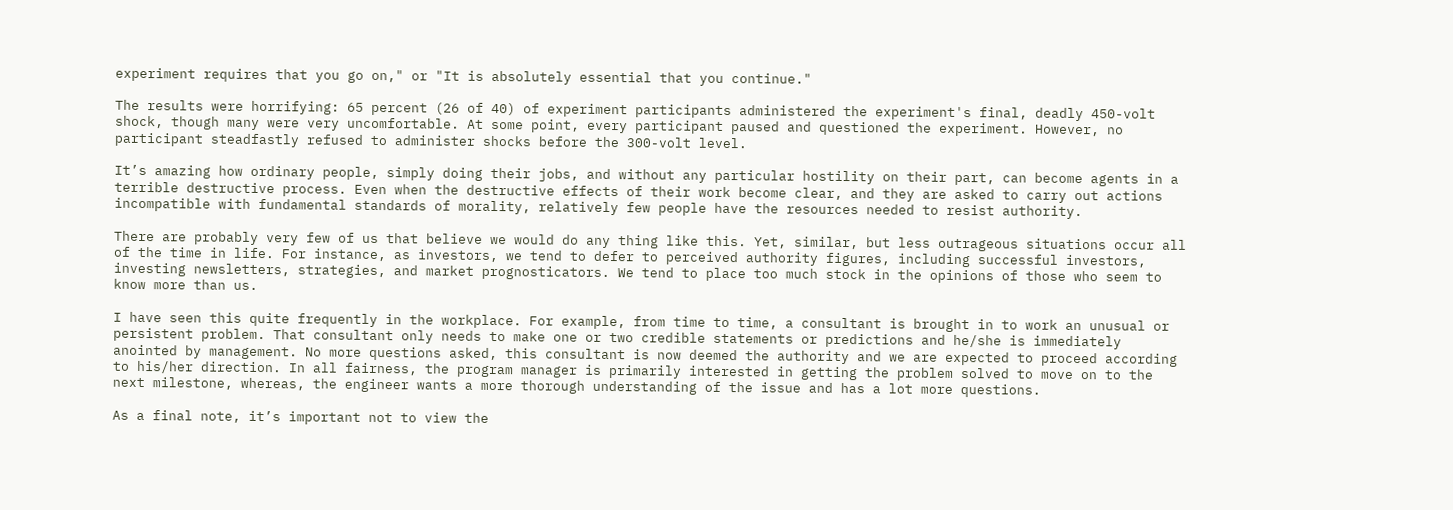experiment requires that you go on," or "It is absolutely essential that you continue."

The results were horrifying: 65 percent (26 of 40) of experiment participants administered the experiment's final, deadly 450-volt shock, though many were very uncomfortable. At some point, every participant paused and questioned the experiment. However, no participant steadfastly refused to administer shocks before the 300-volt level.

It’s amazing how ordinary people, simply doing their jobs, and without any particular hostility on their part, can become agents in a terrible destructive process. Even when the destructive effects of their work become clear, and they are asked to carry out actions incompatible with fundamental standards of morality, relatively few people have the resources needed to resist authority.

There are probably very few of us that believe we would do any thing like this. Yet, similar, but less outrageous situations occur all of the time in life. For instance, as investors, we tend to defer to perceived authority figures, including successful investors, investing newsletters, strategies, and market prognosticators. We tend to place too much stock in the opinions of those who seem to know more than us.

I have seen this quite frequently in the workplace. For example, from time to time, a consultant is brought in to work an unusual or persistent problem. That consultant only needs to make one or two credible statements or predictions and he/she is immediately anointed by management. No more questions asked, this consultant is now deemed the authority and we are expected to proceed according to his/her direction. In all fairness, the program manager is primarily interested in getting the problem solved to move on to the next milestone, whereas, the engineer wants a more thorough understanding of the issue and has a lot more questions.

As a final note, it’s important not to view the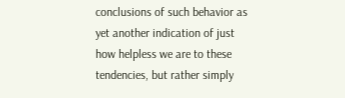conclusions of such behavior as yet another indication of just how helpless we are to these tendencies, but rather simply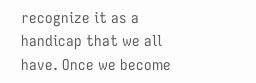recognize it as a handicap that we all have. Once we become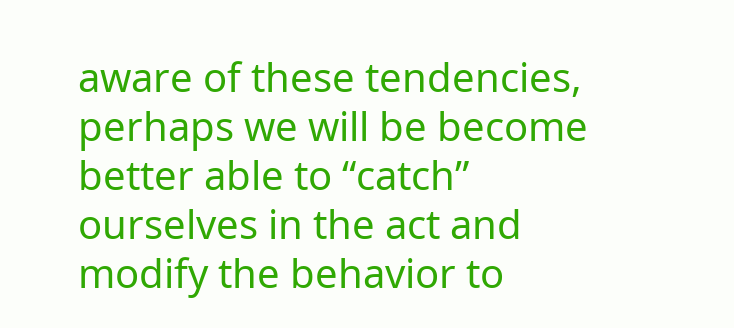aware of these tendencies, perhaps we will be become better able to “catch” ourselves in the act and modify the behavior to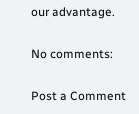our advantage.

No comments:

Post a Comment